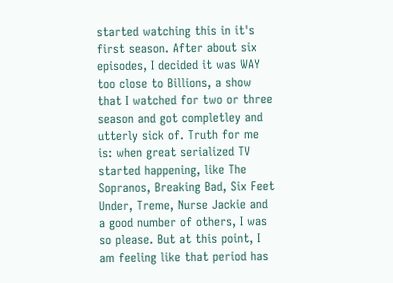started watching this in it's first season. After about six episodes, I decided it was WAY too close to Billions, a show that I watched for two or three season and got completley and utterly sick of. Truth for me is: when great serialized TV started happening, like The Sopranos, Breaking Bad, Six Feet Under, Treme, Nurse Jackie and a good number of others, I was so please. But at this point, I am feeling like that period has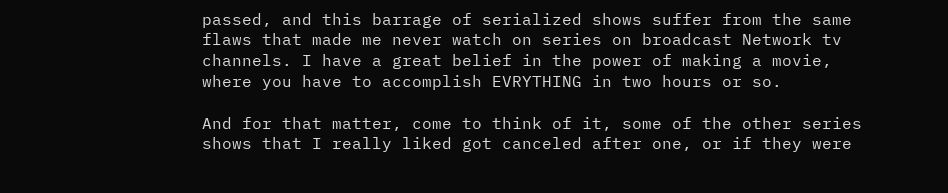passed, and this barrage of serialized shows suffer from the same flaws that made me never watch on series on broadcast Network tv channels. I have a great belief in the power of making a movie, where you have to accomplish EVRYTHING in two hours or so.

And for that matter, come to think of it, some of the other series shows that I really liked got canceled after one, or if they were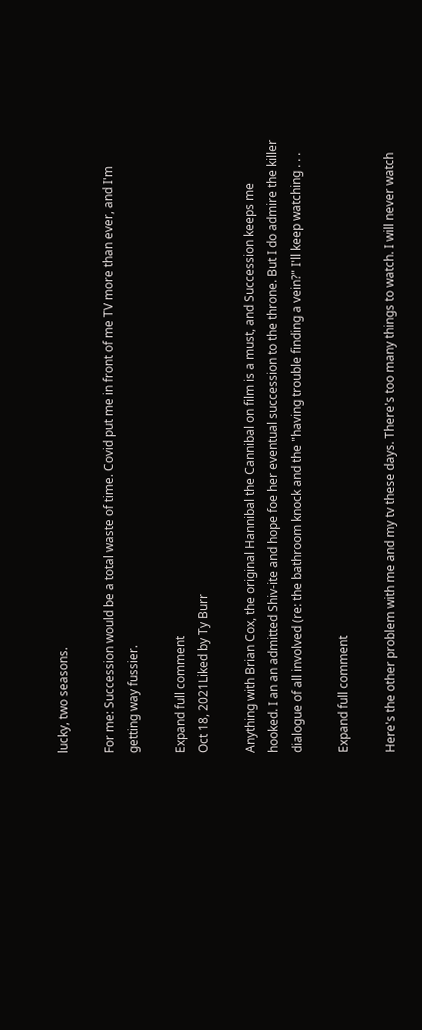lucky, two seasons.

For me: Succession would be a total waste of time. Covid put me in front of me TV more than ever, and I'm getting way fussier.

Expand full comment
Oct 18, 2021Liked by Ty Burr

Anything with Brian Cox, the original Hannibal the Cannibal on film is a must, and Succession keeps me hooked. I an an admitted Shiv-ite and hope foe her eventual succession to the throne. But I do admire the killer dialogue of all involved (re: the bathroom knock and the "having trouble finding a vein?" I'll keep watching . . .

Expand full comment

Here's the other problem with me and my tv these days. There's too many things to watch. I will never watch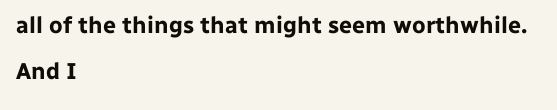all of the things that might seem worthwhile. And I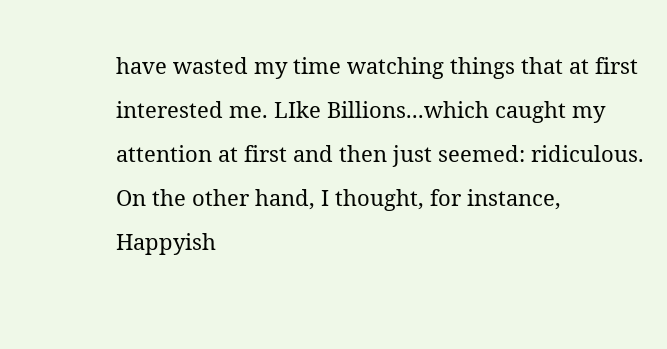have wasted my time watching things that at first interested me. LIke Billions...which caught my attention at first and then just seemed: ridiculous. On the other hand, I thought, for instance, Happyish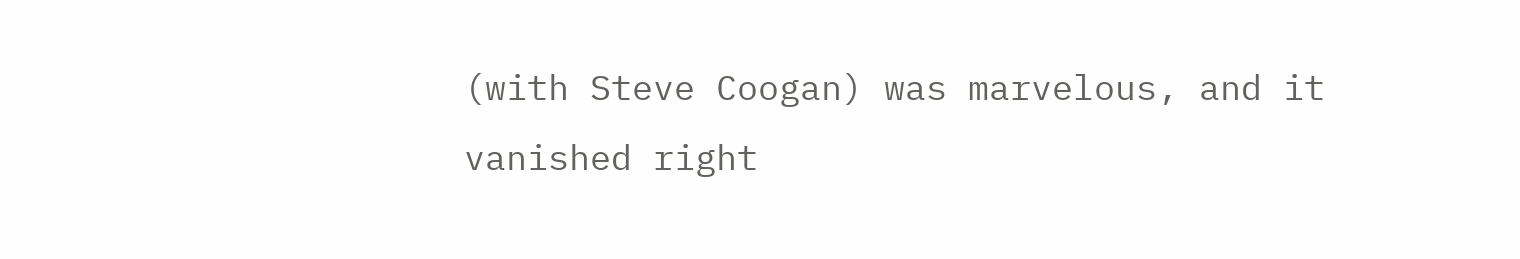(with Steve Coogan) was marvelous, and it vanished right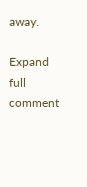away.

Expand full comment